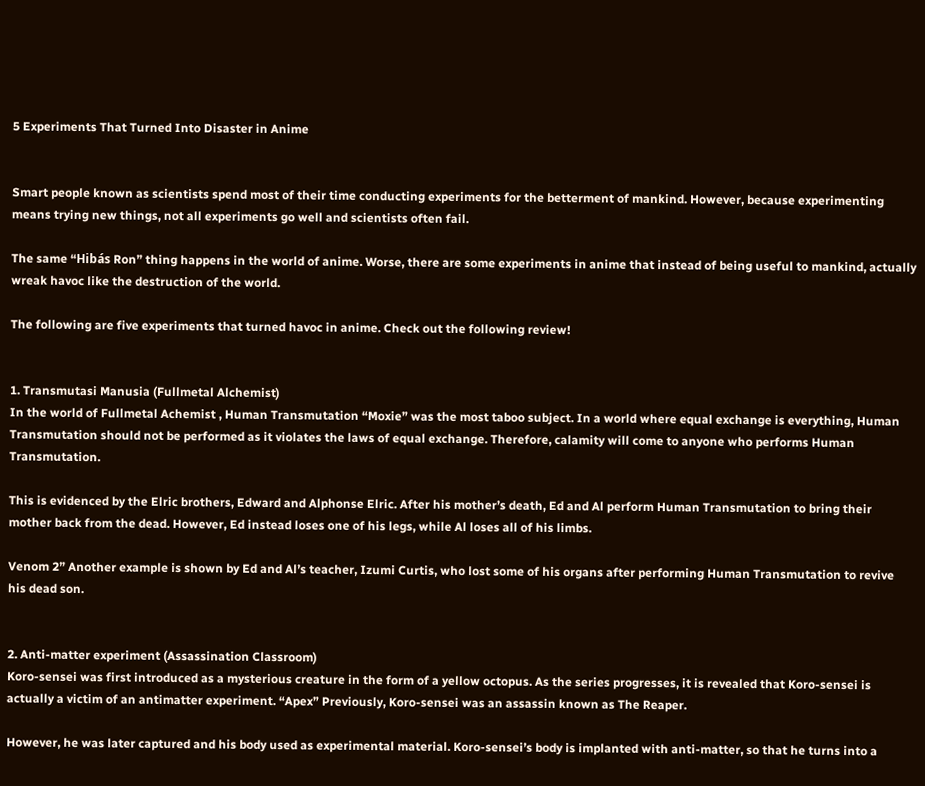5 Experiments That Turned Into Disaster in Anime


Smart people known as scientists spend most of their time conducting experiments for the betterment of mankind. However, because experimenting means trying new things, not all experiments go well and scientists often fail.

The same “Hibás Ron” thing happens in the world of anime. Worse, there are some experiments in anime that instead of being useful to mankind, actually wreak havoc like the destruction of the world.

The following are five experiments that turned havoc in anime. Check out the following review!


1. Transmutasi Manusia (Fullmetal Alchemist)
In the world of Fullmetal Achemist , Human Transmutation “Moxie” was the most taboo subject. In a world where equal exchange is everything, Human Transmutation should not be performed as it violates the laws of equal exchange. Therefore, calamity will come to anyone who performs Human Transmutation.

This is evidenced by the Elric brothers, Edward and Alphonse Elric. After his mother’s death, Ed and Al perform Human Transmutation to bring their mother back from the dead. However, Ed instead loses one of his legs, while Al loses all of his limbs.

Venom 2” Another example is shown by Ed and Al’s teacher, Izumi Curtis, who lost some of his organs after performing Human Transmutation to revive his dead son.


2. Anti-matter experiment (Assassination Classroom)
Koro-sensei was first introduced as a mysterious creature in the form of a yellow octopus. As the series progresses, it is revealed that Koro-sensei is actually a victim of an antimatter experiment. “Apex” Previously, Koro-sensei was an assassin known as The Reaper.

However, he was later captured and his body used as experimental material. Koro-sensei’s body is implanted with anti-matter, so that he turns into a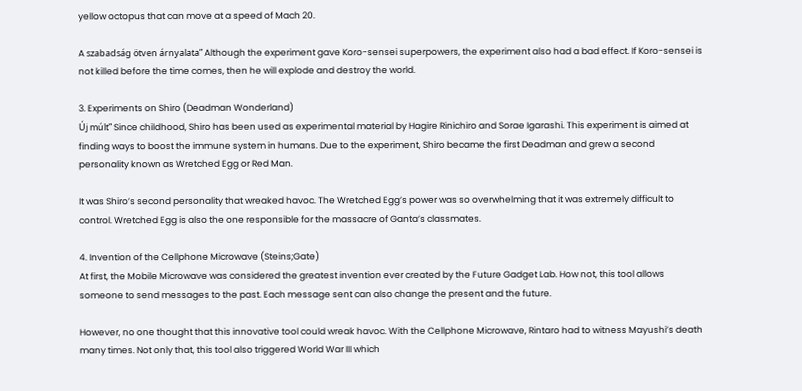yellow octopus that can move at a speed of Mach 20.

A szabadság ötven árnyalata” Although the experiment gave Koro-sensei superpowers, the experiment also had a bad effect. If Koro-sensei is not killed before the time comes, then he will explode and destroy the world.

3. Experiments on Shiro (Deadman Wonderland)
Új múlt” Since childhood, Shiro has been used as experimental material by Hagire Rinichiro and Sorae Igarashi. This experiment is aimed at finding ways to boost the immune system in humans. Due to the experiment, Shiro became the first Deadman and grew a second personality known as Wretched Egg or Red Man.

It was Shiro’s second personality that wreaked havoc. The Wretched Egg’s power was so overwhelming that it was extremely difficult to control. Wretched Egg is also the one responsible for the massacre of Ganta’s classmates.

4. Invention of the Cellphone Microwave (Steins;Gate)
At first, the Mobile Microwave was considered the greatest invention ever created by the Future Gadget Lab. How not, this tool allows someone to send messages to the past. Each message sent can also change the present and the future.

However, no one thought that this innovative tool could wreak havoc. With the Cellphone Microwave, Rintaro had to witness Mayushi’s death many times. Not only that, this tool also triggered World War III which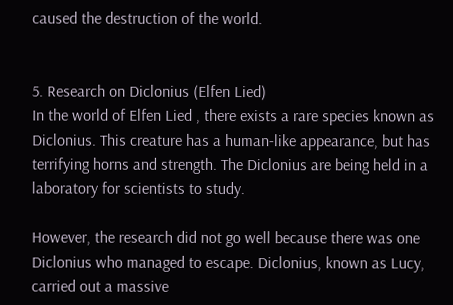caused the destruction of the world.


5. Research on Diclonius (Elfen Lied)
In the world of Elfen Lied , there exists a rare species known as Diclonius. This creature has a human-like appearance, but has terrifying horns and strength. The Diclonius are being held in a laboratory for scientists to study.

However, the research did not go well because there was one Diclonius who managed to escape. Diclonius, known as Lucy, carried out a massive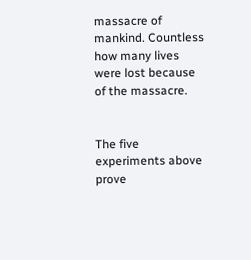massacre of mankind. Countless how many lives were lost because of the massacre.


The five experiments above prove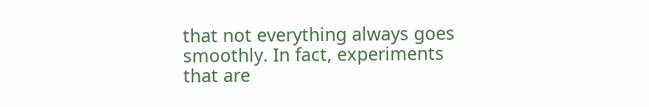that not everything always goes smoothly. In fact, experiments that are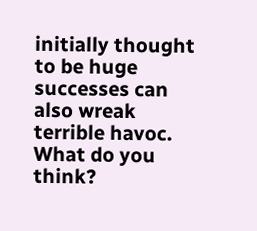initially thought to be huge successes can also wreak terrible havoc. What do you think?